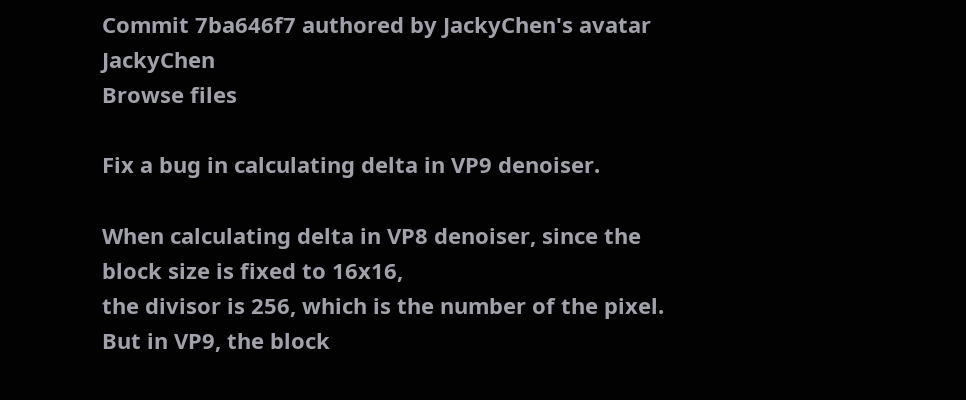Commit 7ba646f7 authored by JackyChen's avatar JackyChen
Browse files

Fix a bug in calculating delta in VP9 denoiser.

When calculating delta in VP8 denoiser, since the block size is fixed to 16x16,
the divisor is 256, which is the number of the pixel.
But in VP9, the block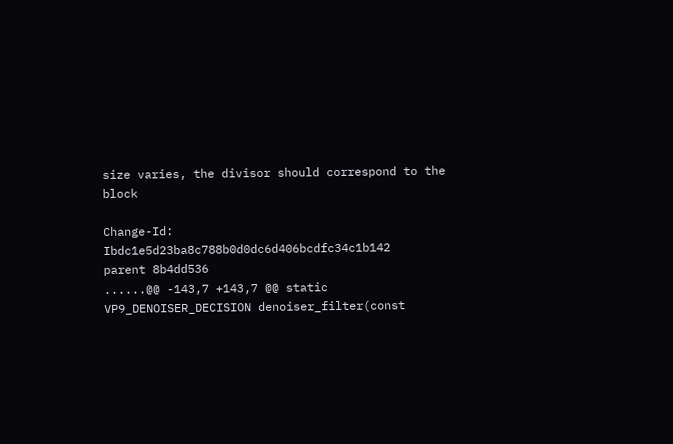size varies, the divisor should correspond to the block

Change-Id: Ibdc1e5d23ba8c788b0d0dc6d406bcdfc34c1b142
parent 8b4dd536
......@@ -143,7 +143,7 @@ static VP9_DENOISER_DECISION denoiser_filter(const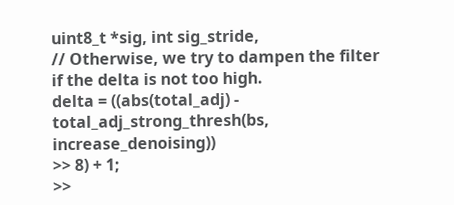uint8_t *sig, int sig_stride,
// Otherwise, we try to dampen the filter if the delta is not too high.
delta = ((abs(total_adj) - total_adj_strong_thresh(bs, increase_denoising))
>> 8) + 1;
>>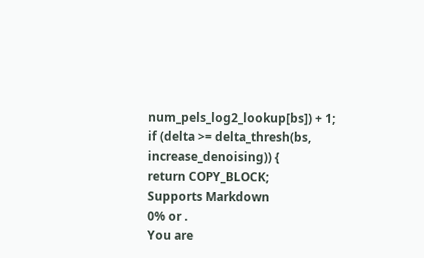num_pels_log2_lookup[bs]) + 1;
if (delta >= delta_thresh(bs, increase_denoising)) {
return COPY_BLOCK;
Supports Markdown
0% or .
You are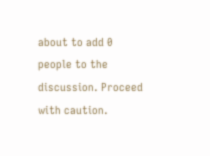about to add 0 people to the discussion. Proceed with caution.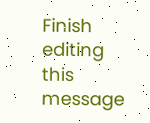Finish editing this message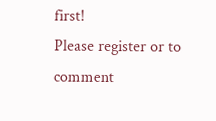first!
Please register or to comment